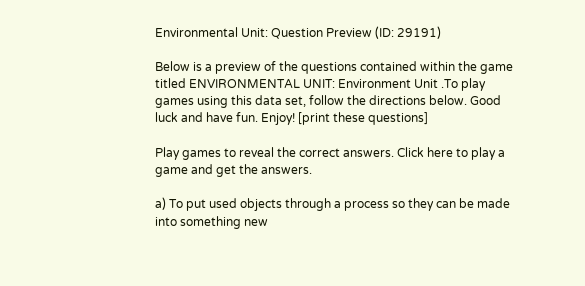Environmental Unit: Question Preview (ID: 29191)

Below is a preview of the questions contained within the game titled ENVIRONMENTAL UNIT: Environment Unit .To play games using this data set, follow the directions below. Good luck and have fun. Enjoy! [print these questions]

Play games to reveal the correct answers. Click here to play a game and get the answers.

a) To put used objects through a process so they can be made into something new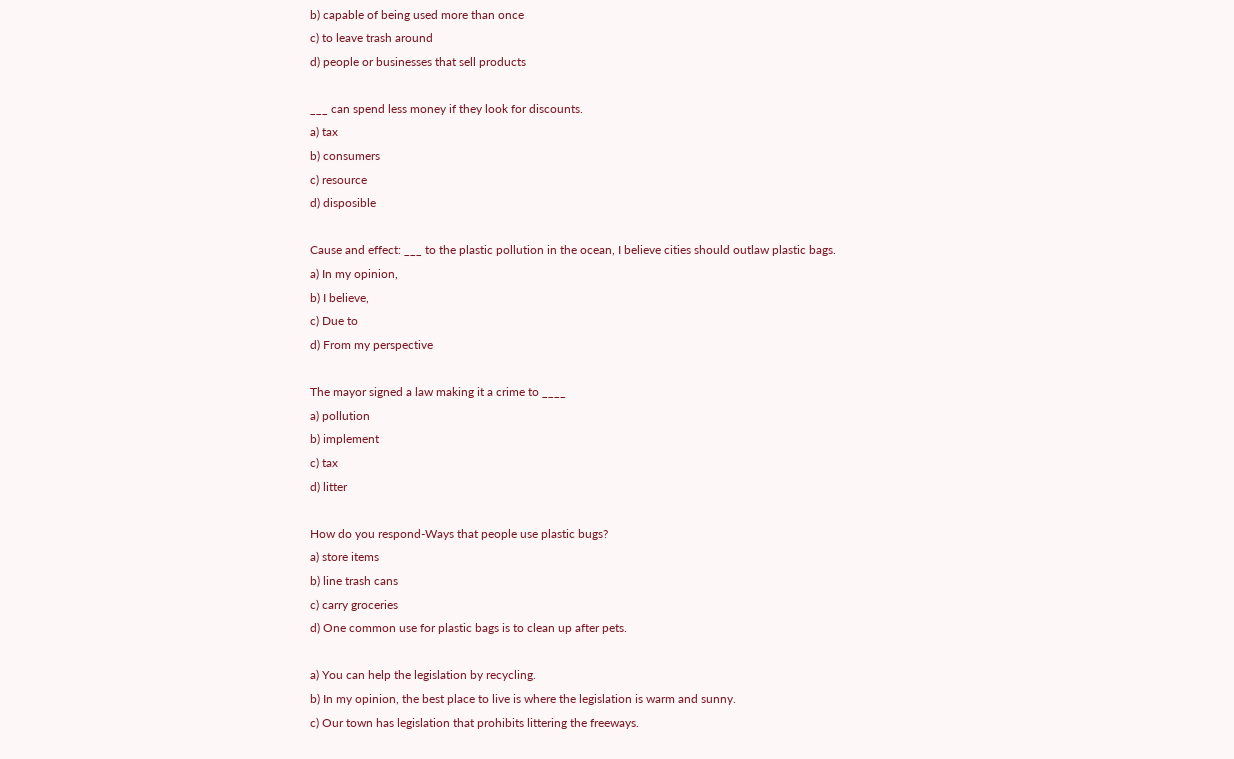b) capable of being used more than once
c) to leave trash around
d) people or businesses that sell products

___ can spend less money if they look for discounts.
a) tax
b) consumers
c) resource
d) disposible

Cause and effect: ___ to the plastic pollution in the ocean, I believe cities should outlaw plastic bags.
a) In my opinion,
b) I believe,
c) Due to
d) From my perspective

The mayor signed a law making it a crime to ____
a) pollution
b) implement
c) tax
d) litter

How do you respond-Ways that people use plastic bugs?
a) store items
b) line trash cans
c) carry groceries
d) One common use for plastic bags is to clean up after pets.

a) You can help the legislation by recycling.
b) In my opinion, the best place to live is where the legislation is warm and sunny.
c) Our town has legislation that prohibits littering the freeways.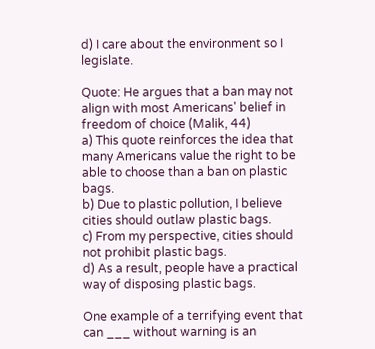d) I care about the environment so I legislate.

Quote: He argues that a ban may not align with most Americans' belief in freedom of choice (Malik, 44)
a) This quote reinforces the idea that many Americans value the right to be able to choose than a ban on plastic bags.
b) Due to plastic pollution, I believe cities should outlaw plastic bags.
c) From my perspective, cities should not prohibit plastic bags.
d) As a result, people have a practical way of disposing plastic bags.

One example of a terrifying event that can ___ without warning is an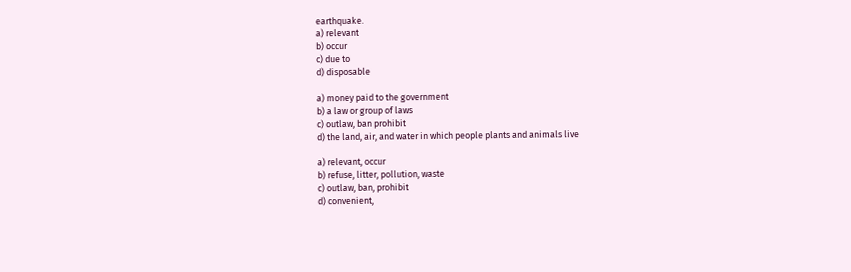earthquake.
a) relevant
b) occur
c) due to
d) disposable

a) money paid to the government
b) a law or group of laws
c) outlaw, ban prohibit
d) the land, air, and water in which people plants and animals live

a) relevant, occur
b) refuse, litter, pollution, waste
c) outlaw, ban, prohibit
d) convenient,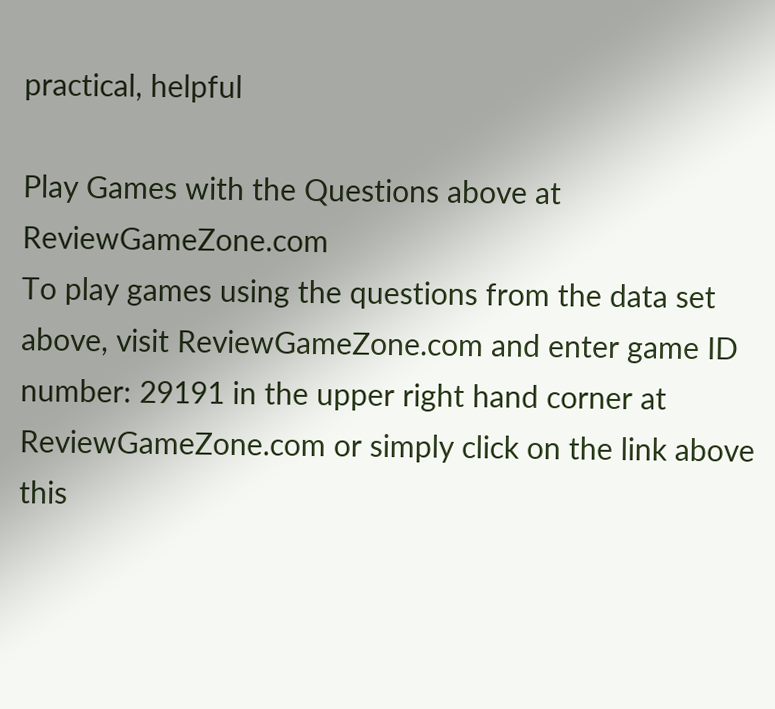practical, helpful

Play Games with the Questions above at ReviewGameZone.com
To play games using the questions from the data set above, visit ReviewGameZone.com and enter game ID number: 29191 in the upper right hand corner at ReviewGameZone.com or simply click on the link above this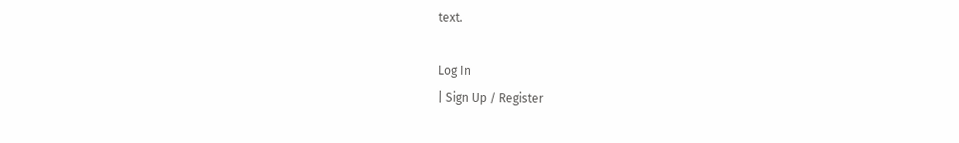text.

Log In
| Sign Up / Register